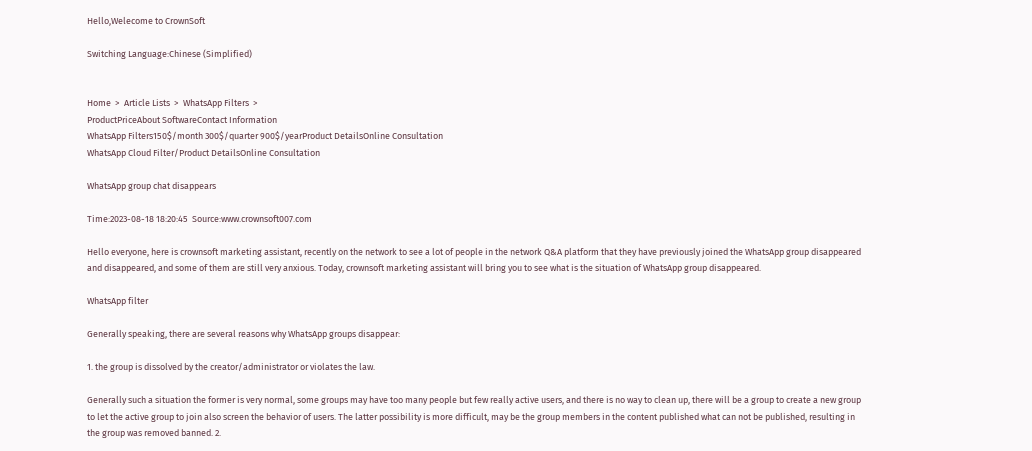Hello,Welecome to CrownSoft

Switching Language:Chinese (Simplified)


Home  >  Article Lists  >  WhatsApp Filters  >
ProductPriceAbout SoftwareContact Information
WhatsApp Filters150$/month 300$/quarter 900$/yearProduct DetailsOnline Consultation
WhatsApp Cloud Filter/Product DetailsOnline Consultation

WhatsApp group chat disappears

Time:2023-08-18 18:20:45  Source:www.crownsoft007.com

Hello everyone, here is crownsoft marketing assistant, recently on the network to see a lot of people in the network Q&A platform that they have previously joined the WhatsApp group disappeared and disappeared, and some of them are still very anxious. Today, crownsoft marketing assistant will bring you to see what is the situation of WhatsApp group disappeared.

WhatsApp filter

Generally speaking, there are several reasons why WhatsApp groups disappear:

1. the group is dissolved by the creator/administrator or violates the law.

Generally such a situation the former is very normal, some groups may have too many people but few really active users, and there is no way to clean up, there will be a group to create a new group to let the active group to join also screen the behavior of users. The latter possibility is more difficult, may be the group members in the content published what can not be published, resulting in the group was removed banned. 2.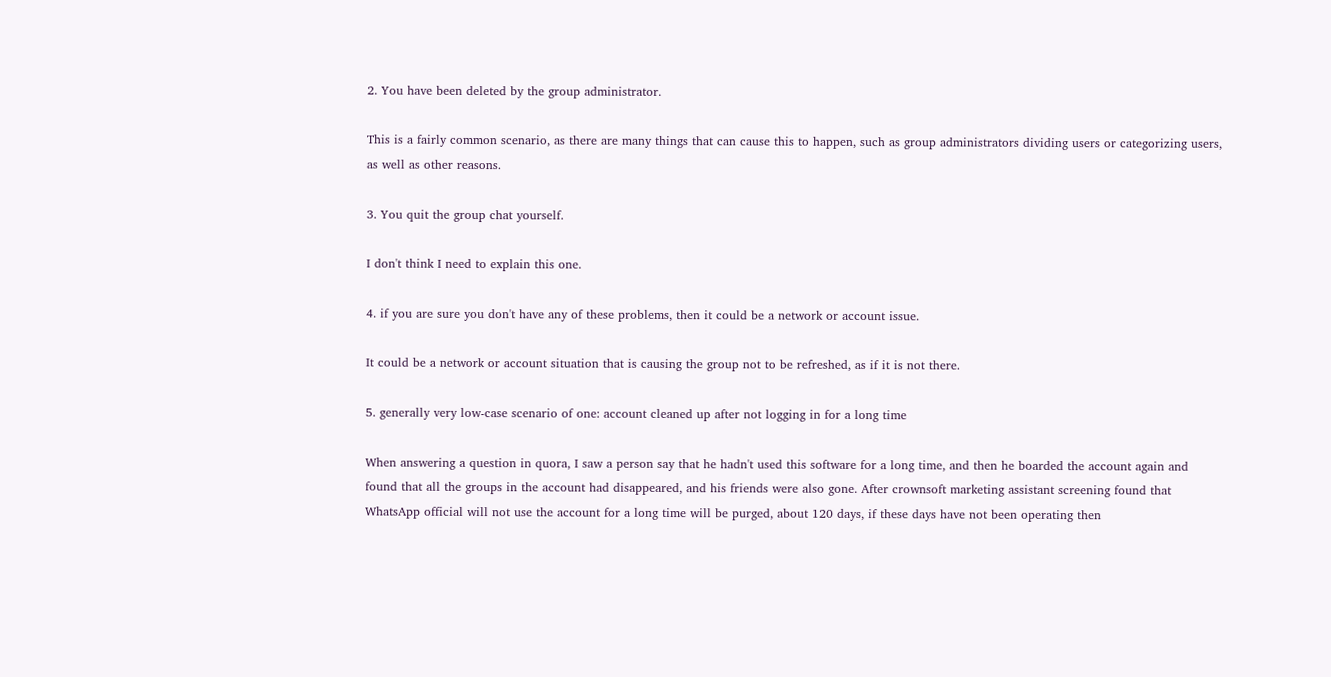2. You have been deleted by the group administrator.

This is a fairly common scenario, as there are many things that can cause this to happen, such as group administrators dividing users or categorizing users, as well as other reasons.

3. You quit the group chat yourself.

I don't think I need to explain this one.

4. if you are sure you don't have any of these problems, then it could be a network or account issue.

It could be a network or account situation that is causing the group not to be refreshed, as if it is not there.

5. generally very low-case scenario of one: account cleaned up after not logging in for a long time

When answering a question in quora, I saw a person say that he hadn't used this software for a long time, and then he boarded the account again and found that all the groups in the account had disappeared, and his friends were also gone. After crownsoft marketing assistant screening found that WhatsApp official will not use the account for a long time will be purged, about 120 days, if these days have not been operating then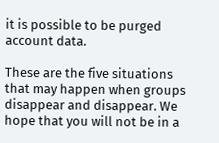it is possible to be purged account data.

These are the five situations that may happen when groups disappear and disappear. We hope that you will not be in a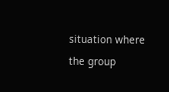situation where the group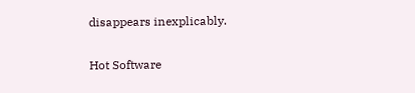disappears inexplicably.


Hot Software